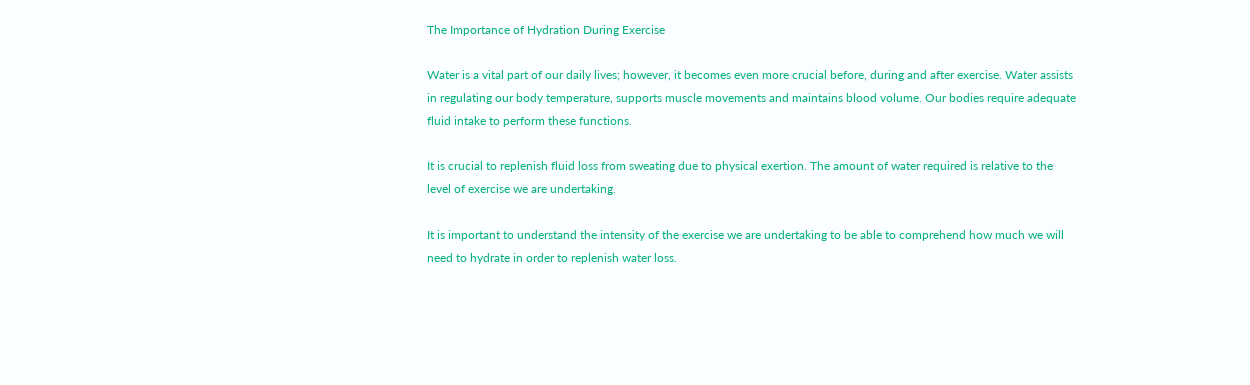The Importance of Hydration During Exercise

Water is a vital part of our daily lives; however, it becomes even more crucial before, during and after exercise. Water assists in regulating our body temperature, supports muscle movements and maintains blood volume. Our bodies require adequate fluid intake to perform these functions.

It is crucial to replenish fluid loss from sweating due to physical exertion. The amount of water required is relative to the level of exercise we are undertaking.

It is important to understand the intensity of the exercise we are undertaking to be able to comprehend how much we will need to hydrate in order to replenish water loss.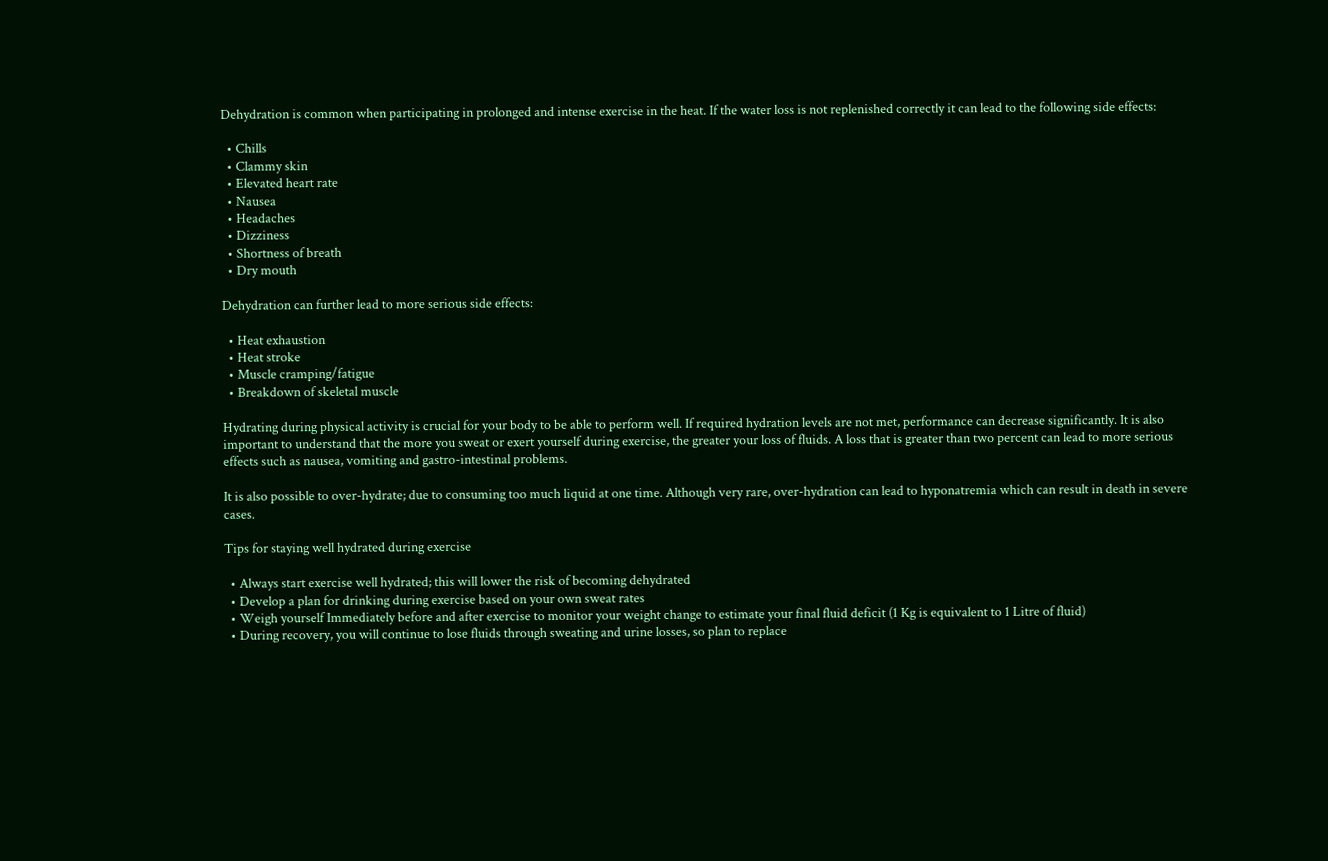Dehydration is common when participating in prolonged and intense exercise in the heat. If the water loss is not replenished correctly it can lead to the following side effects:

  • Chills
  • Clammy skin
  • Elevated heart rate
  • Nausea
  • Headaches
  • Dizziness
  • Shortness of breath
  • Dry mouth

Dehydration can further lead to more serious side effects:

  • Heat exhaustion
  • Heat stroke
  • Muscle cramping/fatigue
  • Breakdown of skeletal muscle

Hydrating during physical activity is crucial for your body to be able to perform well. If required hydration levels are not met, performance can decrease significantly. It is also important to understand that the more you sweat or exert yourself during exercise, the greater your loss of fluids. A loss that is greater than two percent can lead to more serious effects such as nausea, vomiting and gastro-intestinal problems.

It is also possible to over-hydrate; due to consuming too much liquid at one time. Although very rare, over-hydration can lead to hyponatremia which can result in death in severe cases.

Tips for staying well hydrated during exercise

  • Always start exercise well hydrated; this will lower the risk of becoming dehydrated
  • Develop a plan for drinking during exercise based on your own sweat rates
  • Weigh yourself Immediately before and after exercise to monitor your weight change to estimate your final fluid deficit (1 Kg is equivalent to 1 Litre of fluid)
  • During recovery, you will continue to lose fluids through sweating and urine losses, so plan to replace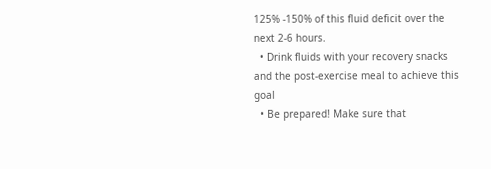125% -150% of this fluid deficit over the next 2-6 hours.
  • Drink fluids with your recovery snacks and the post-exercise meal to achieve this goal
  • Be prepared! Make sure that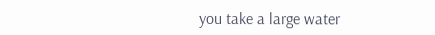you take a large water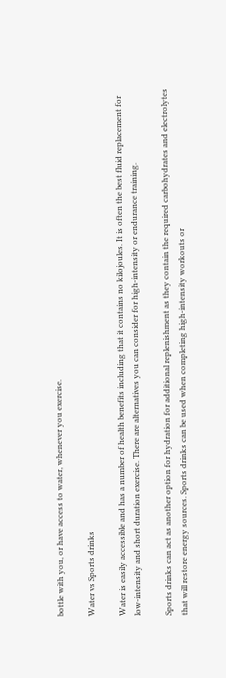bottle with you, or have access to water, whenever you exercise.

Water vs Sports drinks

Water is easily accessible and has a number of health benefits including that it contains no kilojoules. It is often the best fluid replacement for low-intensity and short duration exercise. There are alternatives you can consider for high-intensity or endurance training.

Sports drinks can act as another option for hydration for additional replenishment as they contain the required carbohydrates and electrolytes that will restore energy sources. Sports drinks can be used when completing high-intensity workouts or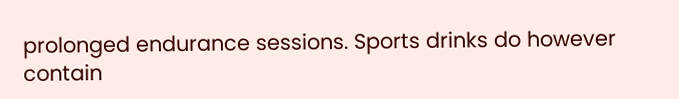prolonged endurance sessions. Sports drinks do however contain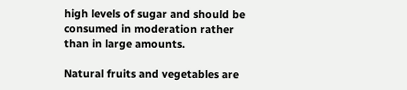high levels of sugar and should be consumed in moderation rather than in large amounts.

Natural fruits and vegetables are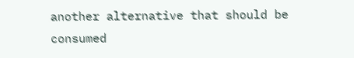another alternative that should be consumed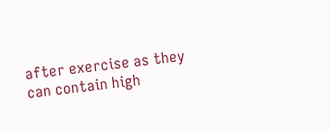after exercise as they can contain high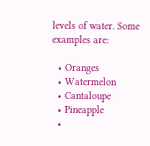levels of water. Some examples are:

  • Oranges
  • Watermelon
  • Cantaloupe
  • Pineapple
  •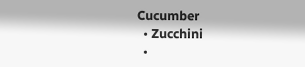Cucumber
  • Zucchini
  •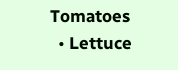Tomatoes
  • Lettuce